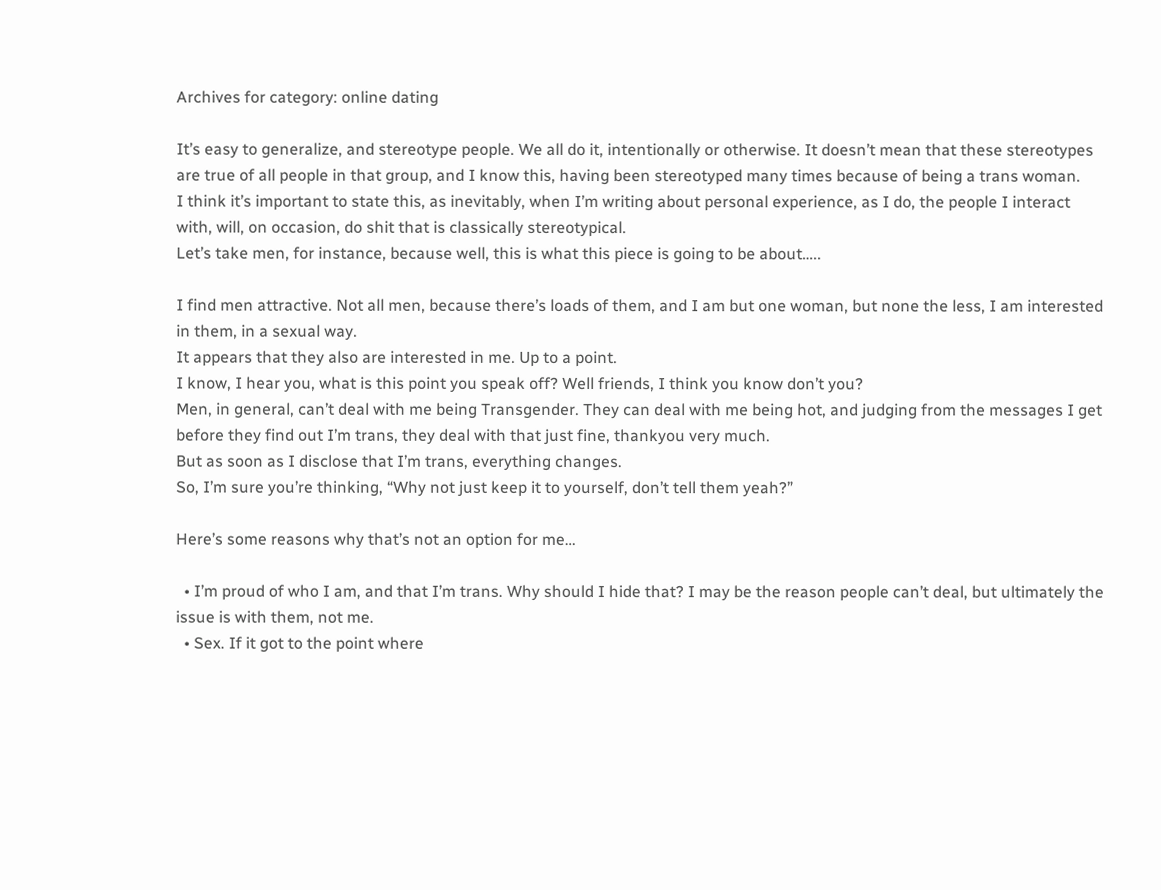Archives for category: online dating

It’s easy to generalize, and stereotype people. We all do it, intentionally or otherwise. It doesn’t mean that these stereotypes are true of all people in that group, and I know this, having been stereotyped many times because of being a trans woman.
I think it’s important to state this, as inevitably, when I’m writing about personal experience, as I do, the people I interact with, will, on occasion, do shit that is classically stereotypical.
Let’s take men, for instance, because well, this is what this piece is going to be about…..

I find men attractive. Not all men, because there’s loads of them, and I am but one woman, but none the less, I am interested in them, in a sexual way.
It appears that they also are interested in me. Up to a point.
I know, I hear you, what is this point you speak off? Well friends, I think you know don’t you?
Men, in general, can’t deal with me being Transgender. They can deal with me being hot, and judging from the messages I get before they find out I’m trans, they deal with that just fine, thankyou very much.
But as soon as I disclose that I’m trans, everything changes.
So, I’m sure you’re thinking, “Why not just keep it to yourself, don’t tell them yeah?”

Here’s some reasons why that’s not an option for me…

  • I’m proud of who I am, and that I’m trans. Why should I hide that? I may be the reason people can’t deal, but ultimately the issue is with them, not me.
  • Sex. If it got to the point where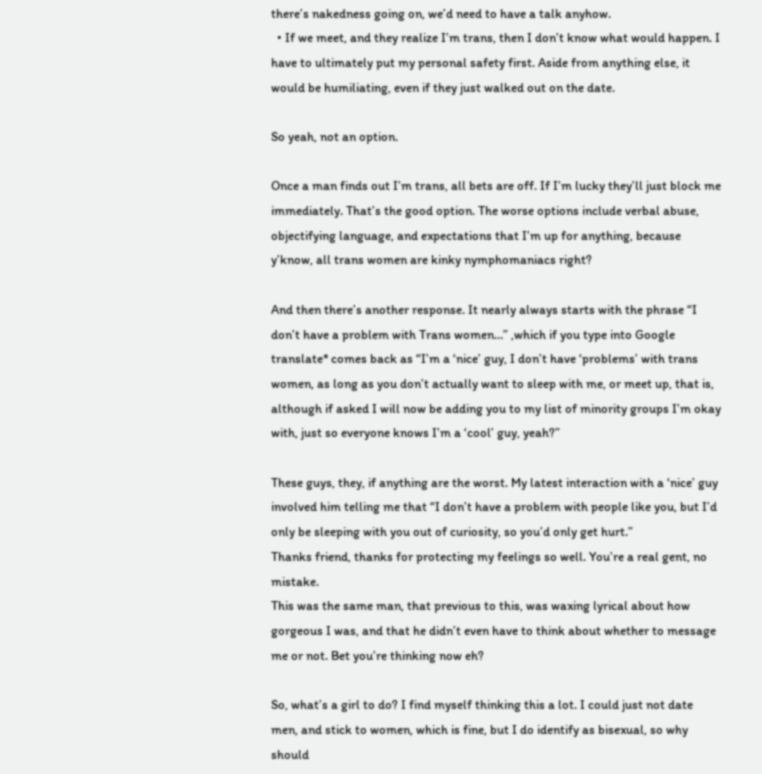there’s nakedness going on, we’d need to have a talk anyhow.
  • If we meet, and they realize I’m trans, then I don’t know what would happen. I have to ultimately put my personal safety first. Aside from anything else, it would be humiliating, even if they just walked out on the date.

So yeah, not an option.

Once a man finds out I’m trans, all bets are off. If I’m lucky they’ll just block me immediately. That’s the good option. The worse options include verbal abuse, objectifying language, and expectations that I’m up for anything, because y’know, all trans women are kinky nymphomaniacs right?

And then there’s another response. It nearly always starts with the phrase “I don’t have a problem with Trans women…” ,which if you type into Google translate* comes back as “I’m a ‘nice’ guy, I don’t have ‘problems’ with trans women, as long as you don’t actually want to sleep with me, or meet up, that is, although if asked I will now be adding you to my list of minority groups I’m okay with, just so everyone knows I’m a ‘cool’ guy, yeah?”

These guys, they, if anything are the worst. My latest interaction with a ‘nice’ guy involved him telling me that “I don’t have a problem with people like you, but I’d only be sleeping with you out of curiosity, so you’d only get hurt.”
Thanks friend, thanks for protecting my feelings so well. You’re a real gent, no mistake.
This was the same man, that previous to this, was waxing lyrical about how gorgeous I was, and that he didn’t even have to think about whether to message me or not. Bet you’re thinking now eh?

So, what’s a girl to do? I find myself thinking this a lot. I could just not date men, and stick to women, which is fine, but I do identify as bisexual, so why should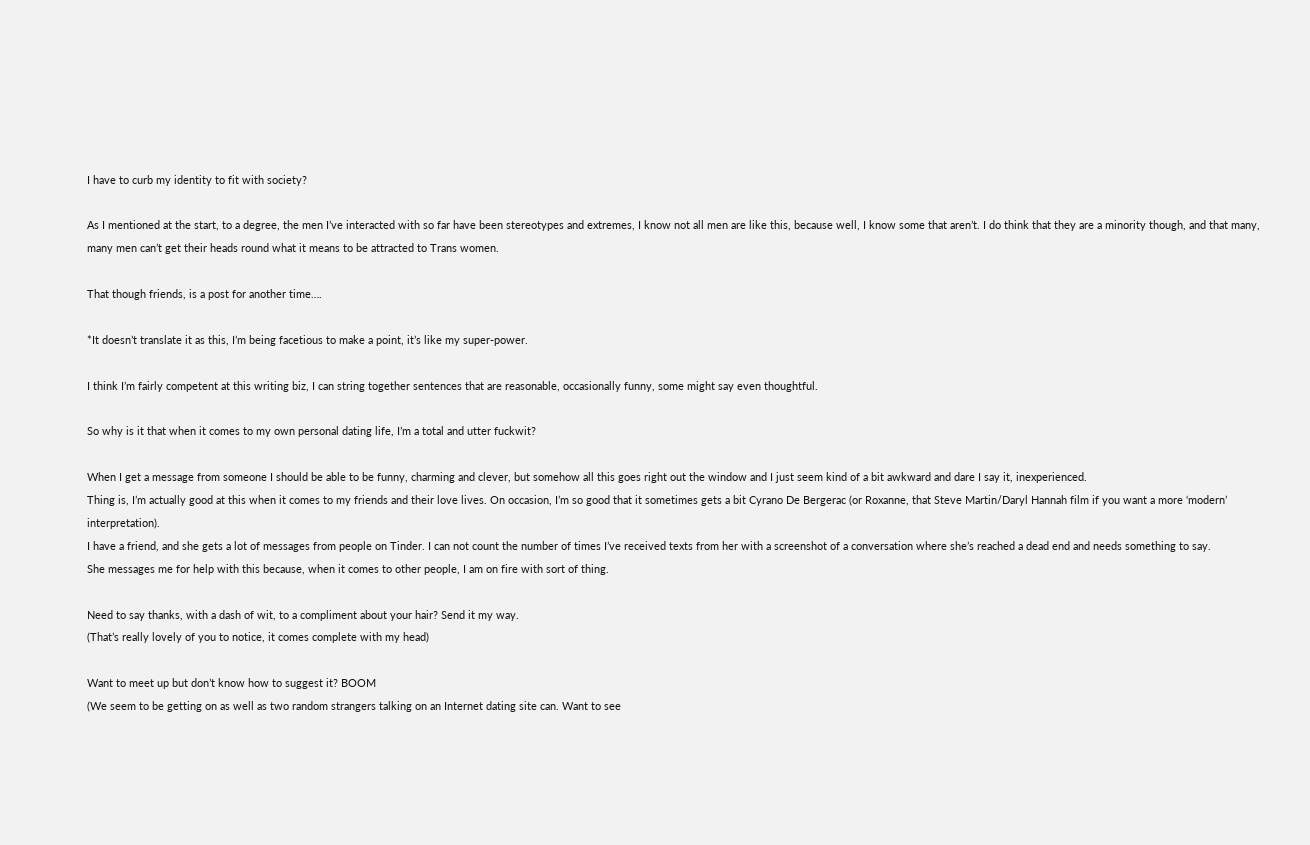I have to curb my identity to fit with society?

As I mentioned at the start, to a degree, the men I’ve interacted with so far have been stereotypes and extremes, I know not all men are like this, because well, I know some that aren’t. I do think that they are a minority though, and that many, many men can’t get their heads round what it means to be attracted to Trans women.

That though friends, is a post for another time….

*It doesn’t translate it as this, I’m being facetious to make a point, it’s like my super-power.

I think I’m fairly competent at this writing biz, I can string together sentences that are reasonable, occasionally funny, some might say even thoughtful.

So why is it that when it comes to my own personal dating life, I’m a total and utter fuckwit?

When I get a message from someone I should be able to be funny, charming and clever, but somehow all this goes right out the window and I just seem kind of a bit awkward and dare I say it, inexperienced.
Thing is, I’m actually good at this when it comes to my friends and their love lives. On occasion, I’m so good that it sometimes gets a bit Cyrano De Bergerac (or Roxanne, that Steve Martin/Daryl Hannah film if you want a more ‘modern’ interpretation).
I have a friend, and she gets a lot of messages from people on Tinder. I can not count the number of times I’ve received texts from her with a screenshot of a conversation where she’s reached a dead end and needs something to say.
She messages me for help with this because, when it comes to other people, I am on fire with sort of thing.

Need to say thanks, with a dash of wit, to a compliment about your hair? Send it my way.
(That’s really lovely of you to notice, it comes complete with my head)

Want to meet up but don’t know how to suggest it? BOOM
(We seem to be getting on as well as two random strangers talking on an Internet dating site can. Want to see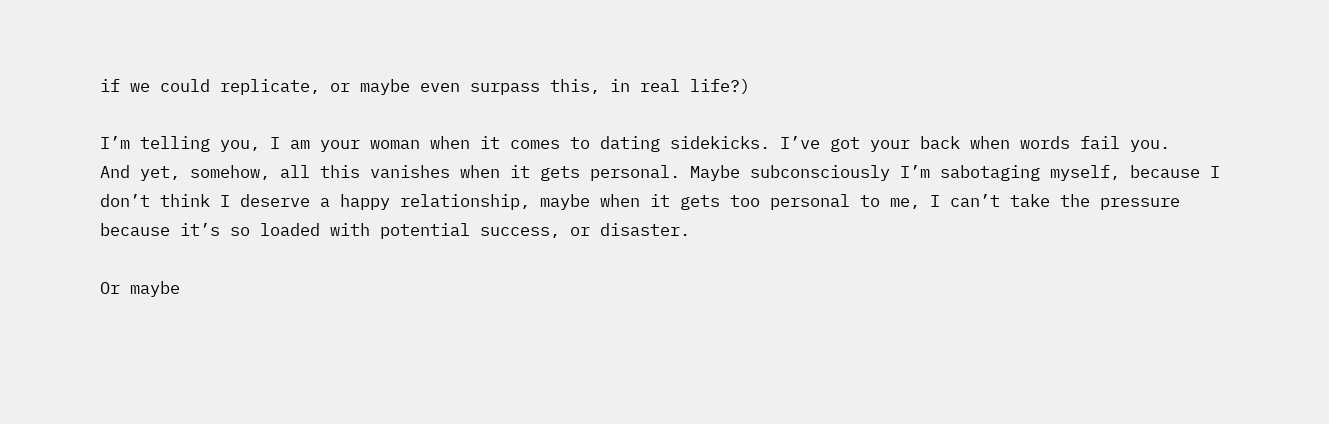if we could replicate, or maybe even surpass this, in real life?)

I’m telling you, I am your woman when it comes to dating sidekicks. I’ve got your back when words fail you.
And yet, somehow, all this vanishes when it gets personal. Maybe subconsciously I’m sabotaging myself, because I don’t think I deserve a happy relationship, maybe when it gets too personal to me, I can’t take the pressure because it’s so loaded with potential success, or disaster.

Or maybe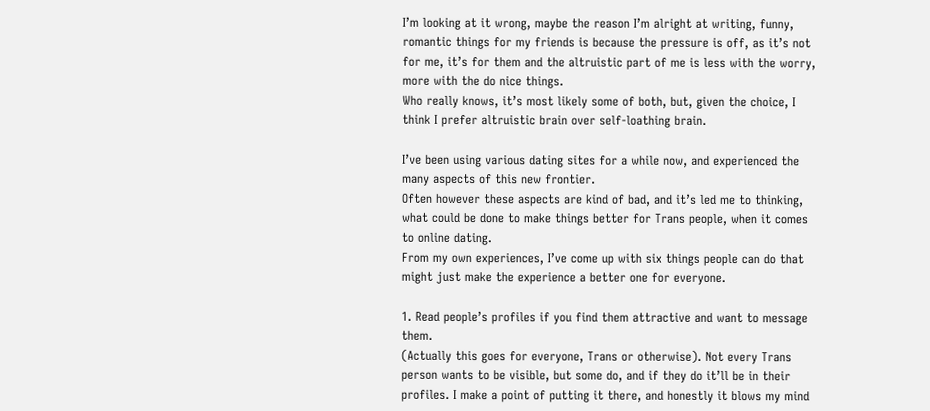I’m looking at it wrong, maybe the reason I’m alright at writing, funny, romantic things for my friends is because the pressure is off, as it’s not for me, it’s for them and the altruistic part of me is less with the worry, more with the do nice things.
Who really knows, it’s most likely some of both, but, given the choice, I think I prefer altruistic brain over self-loathing brain.

I’ve been using various dating sites for a while now, and experienced the many aspects of this new frontier.
Often however these aspects are kind of bad, and it’s led me to thinking, what could be done to make things better for Trans people, when it comes to online dating.
From my own experiences, I’ve come up with six things people can do that might just make the experience a better one for everyone.

1. Read people’s profiles if you find them attractive and want to message them.
(Actually this goes for everyone, Trans or otherwise). Not every Trans person wants to be visible, but some do, and if they do it’ll be in their profiles. I make a point of putting it there, and honestly it blows my mind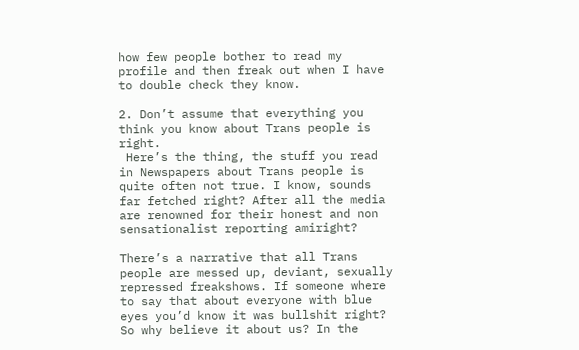how few people bother to read my profile and then freak out when I have to double check they know.

2. Don’t assume that everything you think you know about Trans people is right.
 Here’s the thing, the stuff you read in Newspapers about Trans people is quite often not true. I know, sounds far fetched right? After all the media are renowned for their honest and non sensationalist reporting amiright?

There’s a narrative that all Trans people are messed up, deviant, sexually repressed freakshows. If someone where to say that about everyone with blue eyes you’d know it was bullshit right? So why believe it about us? In the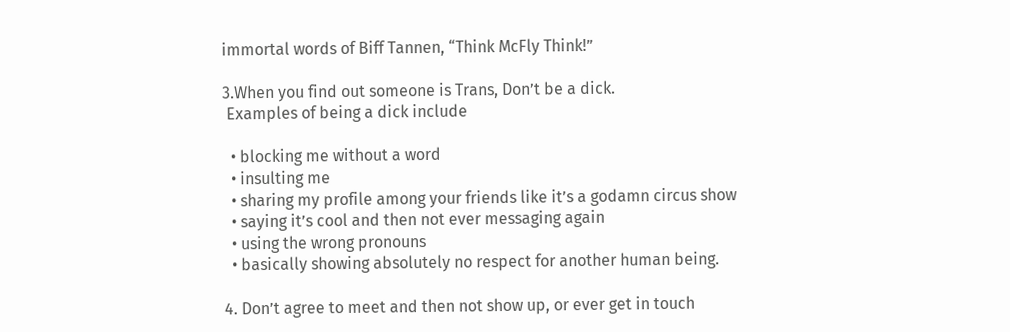immortal words of Biff Tannen, “Think McFly Think!”

3.When you find out someone is Trans, Don’t be a dick.
 Examples of being a dick include

  • blocking me without a word
  • insulting me
  • sharing my profile among your friends like it’s a godamn circus show
  • saying it’s cool and then not ever messaging again
  • using the wrong pronouns
  • basically showing absolutely no respect for another human being.

4. Don’t agree to meet and then not show up, or ever get in touch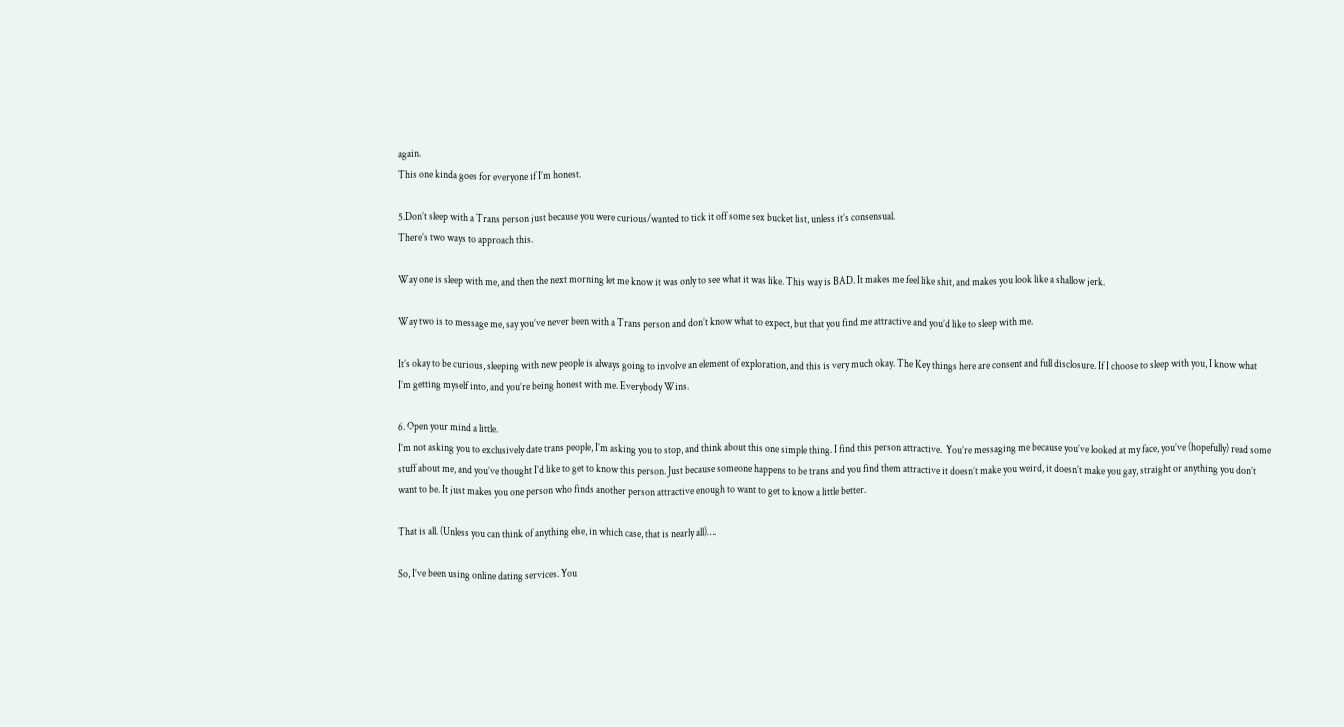again.
This one kinda goes for everyone if I’m honest.

5.Don’t sleep with a Trans person just because you were curious/wanted to tick it off some sex bucket list, unless it’s consensual.
There’s two ways to approach this.

Way one is sleep with me, and then the next morning let me know it was only to see what it was like. This way is BAD. It makes me feel like shit, and makes you look like a shallow jerk.

Way two is to message me, say you’ve never been with a Trans person and don’t know what to expect, but that you find me attractive and you’d like to sleep with me.

It’s okay to be curious, sleeping with new people is always going to involve an element of exploration, and this is very much okay. The Key things here are consent and full disclosure. If I choose to sleep with you, I know what I’m getting myself into, and you’re being honest with me. Everybody Wins.

6. Open your mind a little.
I’m not asking you to exclusively date trans people, I’m asking you to stop, and think about this one simple thing. I find this person attractive.  You’re messaging me because you’ve looked at my face, you’ve (hopefully) read some stuff about me, and you’ve thought I’d like to get to know this person. Just because someone happens to be trans and you find them attractive it doesn’t make you weird, it doesn’t make you gay, straight or anything you don’t want to be. It just makes you one person who finds another person attractive enough to want to get to know a little better.

That is all. (Unless you can think of anything else, in which case, that is nearly all)….

So, I’ve been using online dating services. You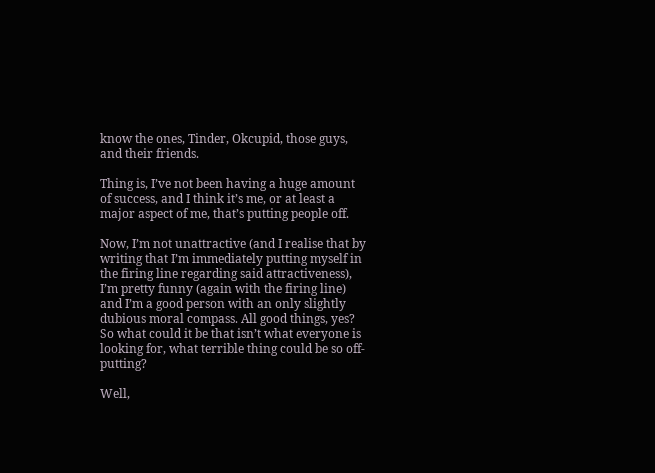know the ones, Tinder, Okcupid, those guys, and their friends.

Thing is, I’ve not been having a huge amount of success, and I think it’s me, or at least a major aspect of me, that’s putting people off.

Now, I’m not unattractive (and I realise that by writing that I’m immediately putting myself in the firing line regarding said attractiveness), I’m pretty funny (again with the firing line) and I’m a good person with an only slightly dubious moral compass. All good things, yes? So what could it be that isn’t what everyone is looking for, what terrible thing could be so off-putting?

Well,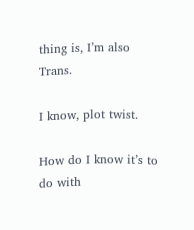thing is, I’m also Trans.

I know, plot twist.

How do I know it’s to do with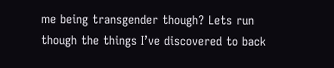me being transgender though? Lets run though the things I’ve discovered to back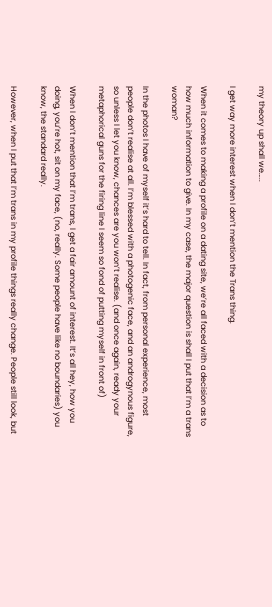my theory up shall we…..

I get way more interest when I don’t mention the Trans thing.

When it comes to making a profile on a dating site, we’re all faced with a decision as to how much information to give. In my case, the major question is shall I put that I’m a trans woman?

In the photos I have of myself it’s hard to tell. In fact, from personal experience, most people don’t realise at all. I’m blessed with a photogenic face, and an androgynous figure, so unless I let you know, chances are you won’t realise. (and once again, ready your metaphorical guns for the firing line I seem so fond of putting myself in front of)

When I don’t mention that I’m trans, I get a fair amount of interest. It’s all hey, how you doing, you’re hot, sit on my face, (no, really. Some people have like no boundaries) you know, the standard really.

However, when I put that I’m trans in my profile things really change. People still look, but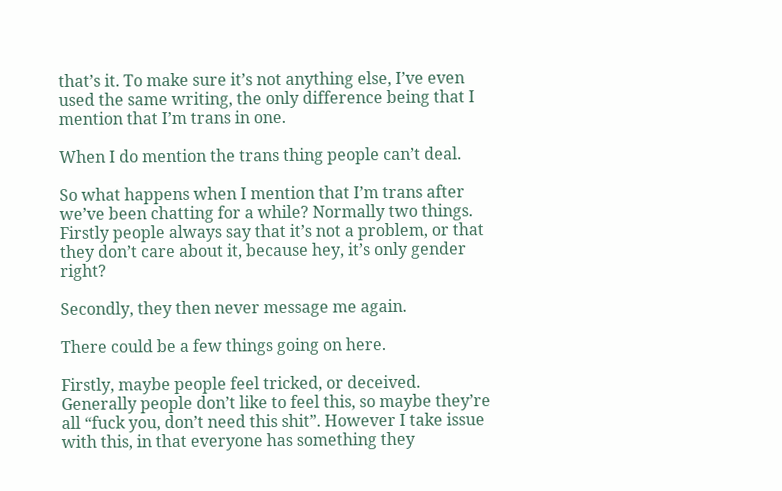that’s it. To make sure it’s not anything else, I’ve even used the same writing, the only difference being that I mention that I’m trans in one.

When I do mention the trans thing people can’t deal.

So what happens when I mention that I’m trans after we’ve been chatting for a while? Normally two things. Firstly people always say that it’s not a problem, or that they don’t care about it, because hey, it’s only gender right?

Secondly, they then never message me again.

There could be a few things going on here.

Firstly, maybe people feel tricked, or deceived. Generally people don’t like to feel this, so maybe they’re all “fuck you, don’t need this shit”. However I take issue with this, in that everyone has something they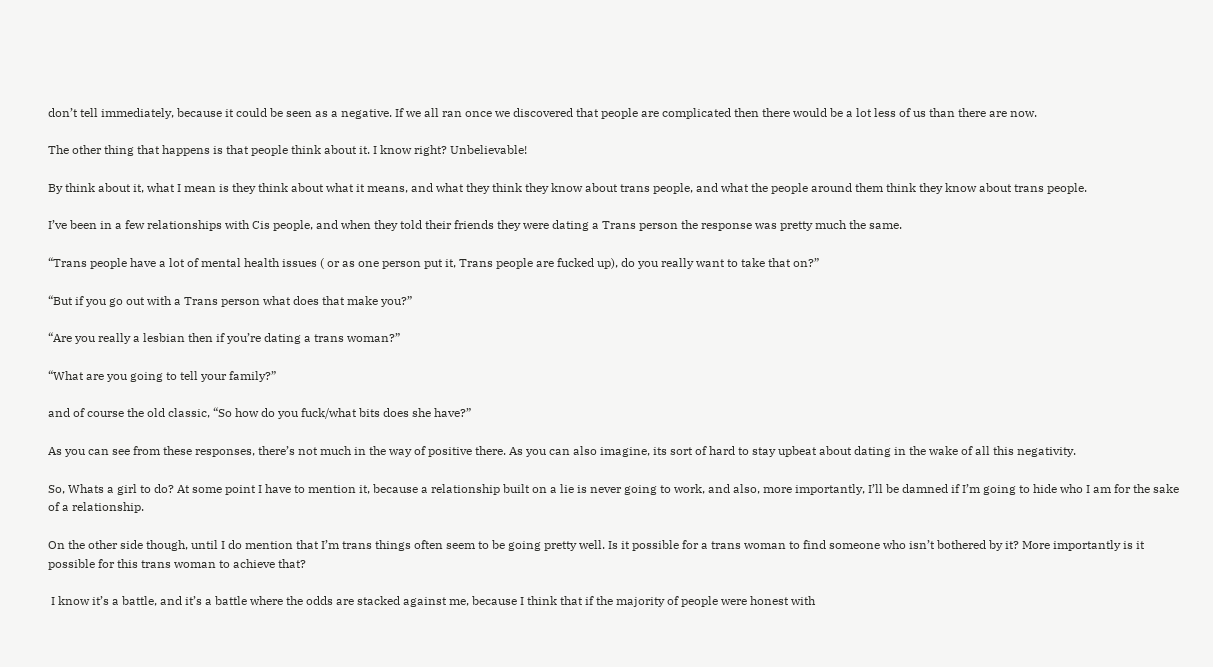don’t tell immediately, because it could be seen as a negative. If we all ran once we discovered that people are complicated then there would be a lot less of us than there are now.

The other thing that happens is that people think about it. I know right? Unbelievable!

By think about it, what I mean is they think about what it means, and what they think they know about trans people, and what the people around them think they know about trans people.

I’ve been in a few relationships with Cis people, and when they told their friends they were dating a Trans person the response was pretty much the same.

“Trans people have a lot of mental health issues ( or as one person put it, Trans people are fucked up), do you really want to take that on?”

“But if you go out with a Trans person what does that make you?”

“Are you really a lesbian then if you’re dating a trans woman?”

“What are you going to tell your family?”

and of course the old classic, “So how do you fuck/what bits does she have?”

As you can see from these responses, there’s not much in the way of positive there. As you can also imagine, its sort of hard to stay upbeat about dating in the wake of all this negativity.

So, Whats a girl to do? At some point I have to mention it, because a relationship built on a lie is never going to work, and also, more importantly, I’ll be damned if I’m going to hide who I am for the sake of a relationship.

On the other side though, until I do mention that I’m trans things often seem to be going pretty well. Is it possible for a trans woman to find someone who isn’t bothered by it? More importantly is it possible for this trans woman to achieve that?

 I know it’s a battle, and it’s a battle where the odds are stacked against me, because I think that if the majority of people were honest with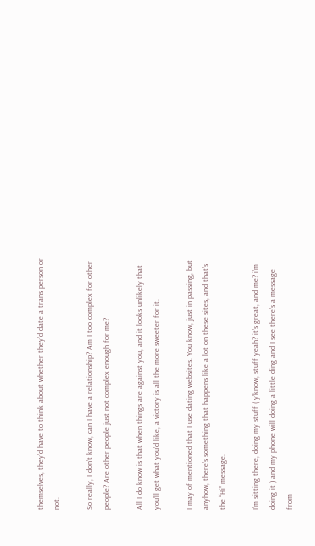themselves, they’d have to think about whether they’d date a trans person or not.

So really, I don’t know, can I have a relationship? Am I too complex for other people? Are other people just not complex enough for me?

All I do know is that when things are against you, and it looks unlikely that you’ll get what you’d like, a victory is all the more sweeter for it.

I may of mentioned that I use dating websites. You know, just in passing, but anyhow, there’s something that happens like a lot on these sites, and that’s the “Hi” message.

I’m sitting there, doing my stuff ( y’know, stuff yeah? it’s great, and me? i’m doing it ) and my phone will doing a little ding and I see there’s a message from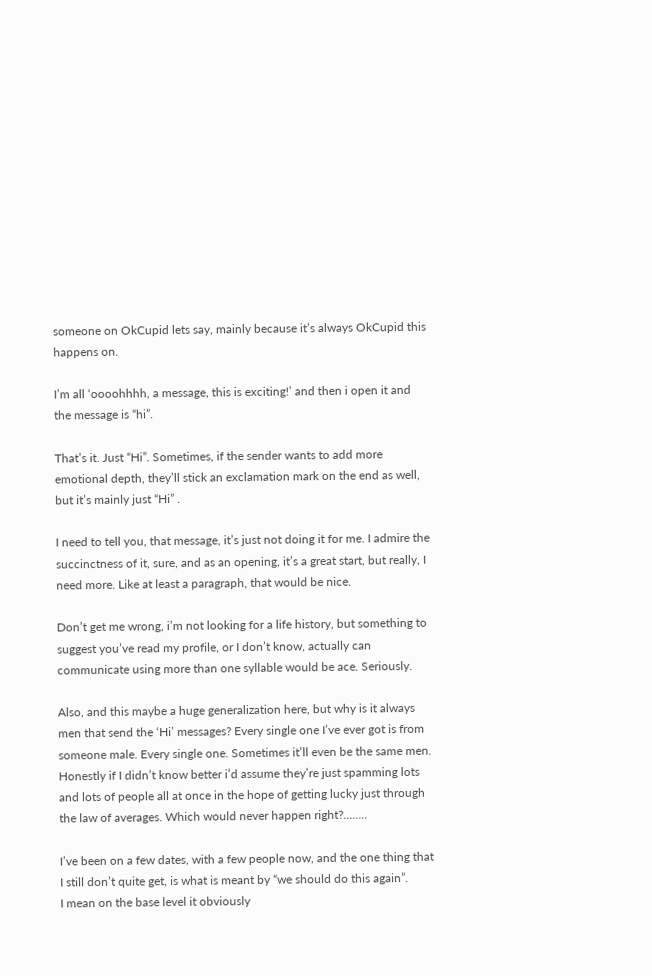someone on OkCupid lets say, mainly because it’s always OkCupid this happens on.

I’m all ‘oooohhhh, a message, this is exciting!’ and then i open it and the message is “hi”.

That’s it. Just “Hi”. Sometimes, if the sender wants to add more emotional depth, they’ll stick an exclamation mark on the end as well, but it’s mainly just “Hi” .

I need to tell you, that message, it’s just not doing it for me. I admire the succinctness of it, sure, and as an opening, it’s a great start, but really, I need more. Like at least a paragraph, that would be nice.

Don’t get me wrong, i’m not looking for a life history, but something to suggest you’ve read my profile, or I don’t know, actually can communicate using more than one syllable would be ace. Seriously.

Also, and this maybe a huge generalization here, but why is it always men that send the ‘Hi’ messages? Every single one I’ve ever got is from someone male. Every single one. Sometimes it’ll even be the same men. Honestly if I didn’t know better i’d assume they’re just spamming lots and lots of people all at once in the hope of getting lucky just through the law of averages. Which would never happen right?……..

I’ve been on a few dates, with a few people now, and the one thing that I still don’t quite get, is what is meant by “we should do this again”.
I mean on the base level it obviously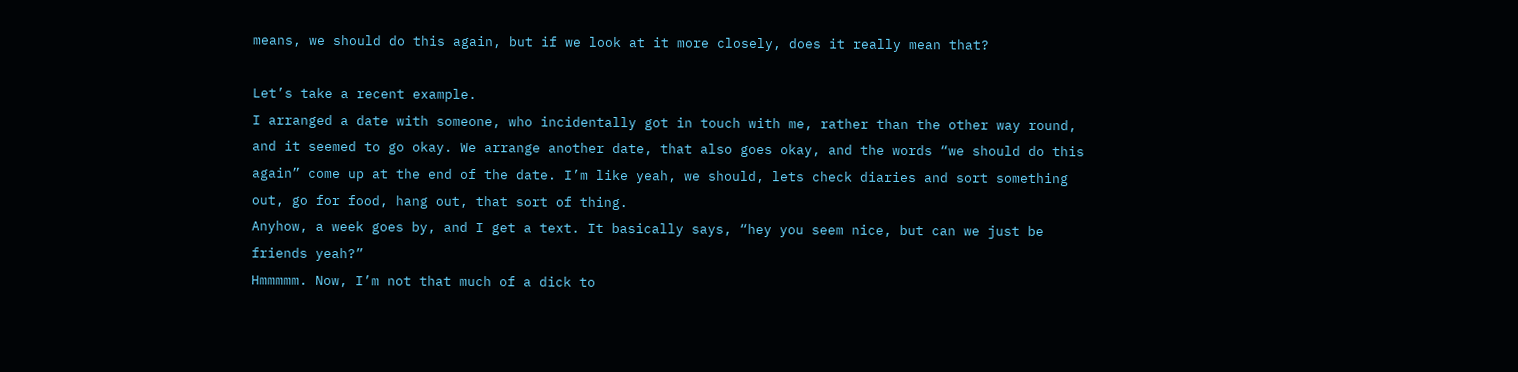means, we should do this again, but if we look at it more closely, does it really mean that?

Let’s take a recent example.
I arranged a date with someone, who incidentally got in touch with me, rather than the other way round, and it seemed to go okay. We arrange another date, that also goes okay, and the words “we should do this again” come up at the end of the date. I’m like yeah, we should, lets check diaries and sort something out, go for food, hang out, that sort of thing.
Anyhow, a week goes by, and I get a text. It basically says, “hey you seem nice, but can we just be friends yeah?”
Hmmmmm. Now, I’m not that much of a dick to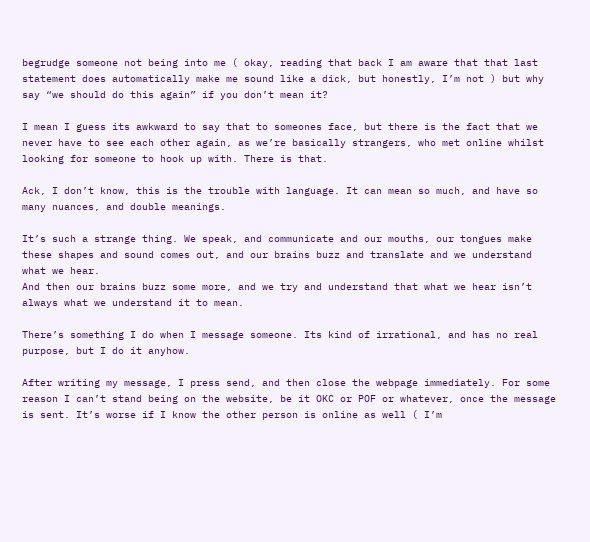begrudge someone not being into me ( okay, reading that back I am aware that that last statement does automatically make me sound like a dick, but honestly, I’m not ) but why say “we should do this again” if you don’t mean it?

I mean I guess its awkward to say that to someones face, but there is the fact that we never have to see each other again, as we’re basically strangers, who met online whilst looking for someone to hook up with. There is that.

Ack, I don’t know, this is the trouble with language. It can mean so much, and have so many nuances, and double meanings.

It’s such a strange thing. We speak, and communicate and our mouths, our tongues make these shapes and sound comes out, and our brains buzz and translate and we understand what we hear.
And then our brains buzz some more, and we try and understand that what we hear isn’t always what we understand it to mean.

There’s something I do when I message someone. Its kind of irrational, and has no real purpose, but I do it anyhow.

After writing my message, I press send, and then close the webpage immediately. For some reason I can’t stand being on the website, be it OKC or POF or whatever, once the message is sent. It’s worse if I know the other person is online as well ( I’m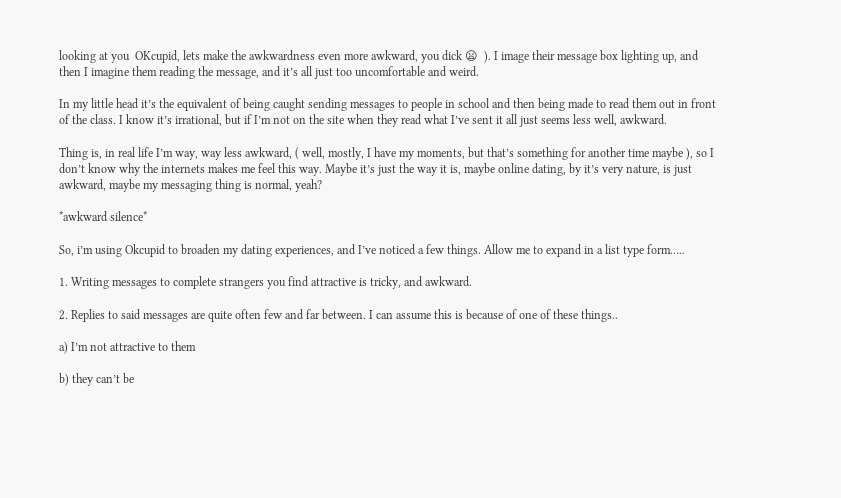looking at you  OKcupid, lets make the awkwardness even more awkward, you dick 😦  ). I image their message box lighting up, and then I imagine them reading the message, and it’s all just too uncomfortable and weird.

In my little head it’s the equivalent of being caught sending messages to people in school and then being made to read them out in front of the class. I know it’s irrational, but if I’m not on the site when they read what I’ve sent it all just seems less well, awkward.

Thing is, in real life I’m way, way less awkward, ( well, mostly, I have my moments, but that’s something for another time maybe ), so I don’t know why the internets makes me feel this way. Maybe it’s just the way it is, maybe online dating, by it’s very nature, is just awkward, maybe my messaging thing is normal, yeah?

*awkward silence*

So, i’m using Okcupid to broaden my dating experiences, and I’ve noticed a few things. Allow me to expand in a list type form…..

1. Writing messages to complete strangers you find attractive is tricky, and awkward.

2. Replies to said messages are quite often few and far between. I can assume this is because of one of these things..

a) I’m not attractive to them

b) they can’t be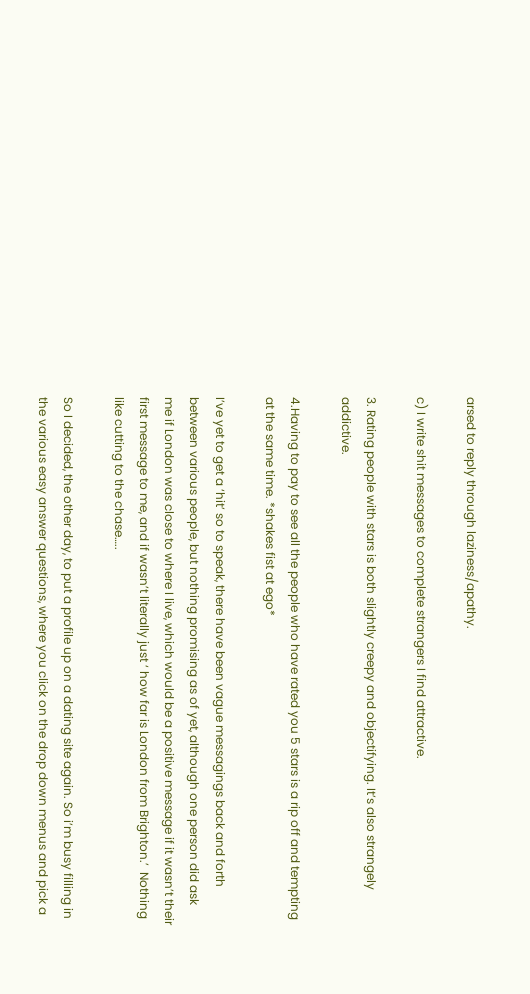arsed to reply through laziness/apathy.

c) I write shit messages to complete strangers I find attractive.

3. Rating people with stars is both slightly creepy and objectifying. It’s also strangely addictive.

4.Having to pay to see all the people who have rated you 5 stars is a rip off and tempting at the same time. *shakes fist at ego*

I’ve yet to get a ‘hit’ so to speak, there have been vague messagings back and forth between various people, but nothing promising as of yet, although one person did ask me if London was close to where I live, which would be a positive message if it wasn’t their first message to me, and if wasn’t literally just ‘ how far is London from Brighton.’  Nothing like cutting to the chase…..

So I decided, the other day, to put a profile up on a dating site again. So i’m busy filling in the various easy answer questions, where you click on the drop down menus and pick a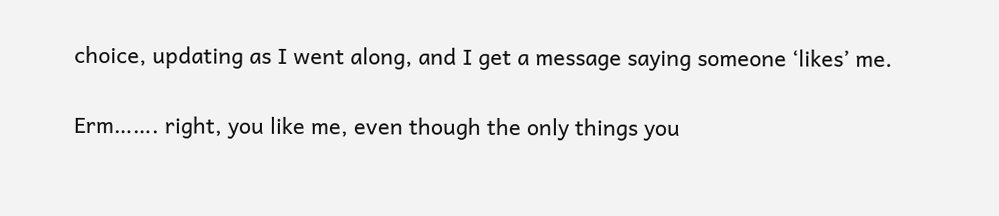choice, updating as I went along, and I get a message saying someone ‘likes’ me.

Erm……. right, you like me, even though the only things you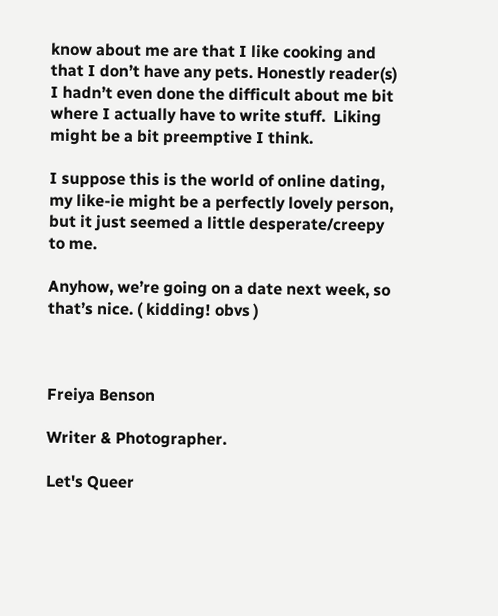know about me are that I like cooking and that I don’t have any pets. Honestly reader(s) I hadn’t even done the difficult about me bit where I actually have to write stuff.  Liking might be a bit preemptive I think.

I suppose this is the world of online dating, my like-ie might be a perfectly lovely person, but it just seemed a little desperate/creepy to me.

Anyhow, we’re going on a date next week, so that’s nice. ( kidding! obvs )



Freiya Benson

Writer & Photographer.

Let's Queer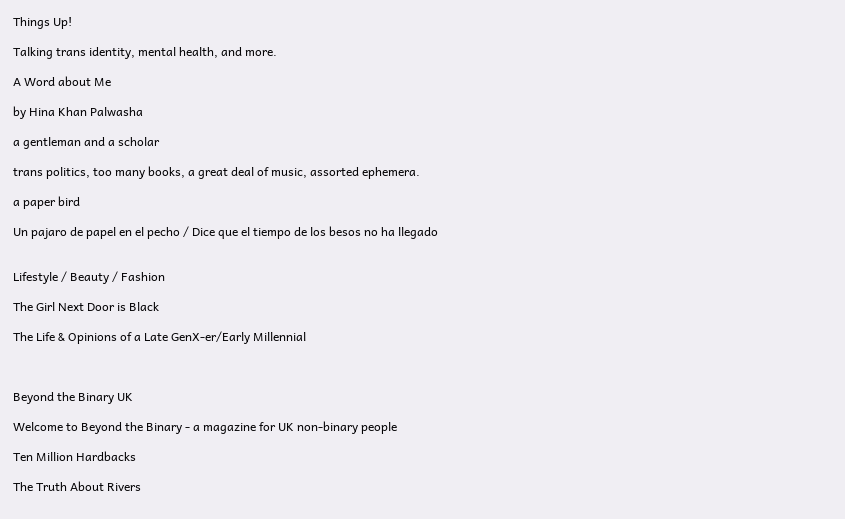Things Up!

Talking trans identity, mental health, and more.

A Word about Me

by Hina Khan Palwasha

a gentleman and a scholar

trans politics, too many books, a great deal of music, assorted ephemera.

a paper bird

Un pajaro de papel en el pecho / Dice que el tiempo de los besos no ha llegado


Lifestyle / Beauty / Fashion

The Girl Next Door is Black

The Life & Opinions of a Late GenX-er/Early Millennial



Beyond the Binary UK

Welcome to Beyond the Binary - a magazine for UK non-binary people

Ten Million Hardbacks

The Truth About Rivers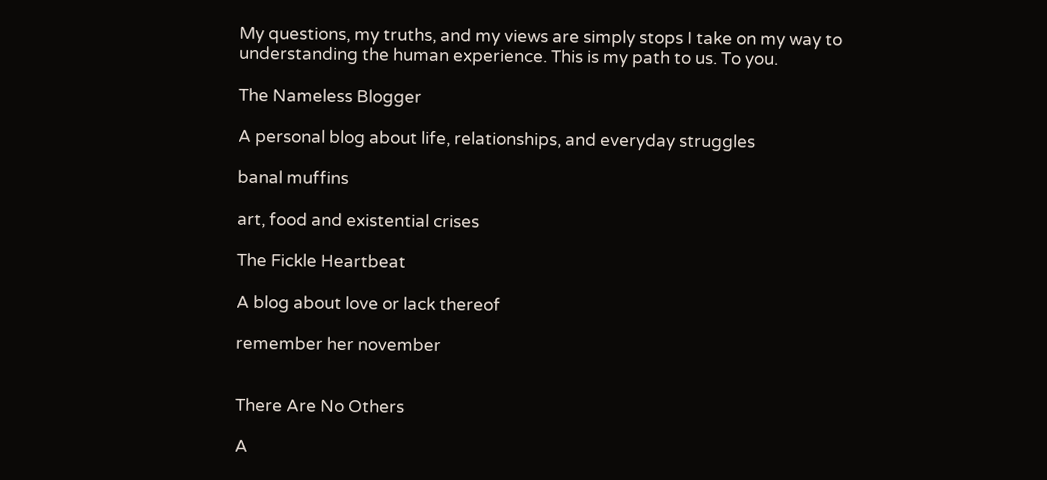My questions, my truths, and my views are simply stops I take on my way to understanding the human experience. This is my path to us. To you.

The Nameless Blogger

A personal blog about life, relationships, and everyday struggles

banal muffins

art, food and existential crises

The Fickle Heartbeat

A blog about love or lack thereof

remember her november


There Are No Others

A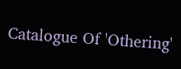Catalogue Of 'Othering'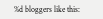%d bloggers like this: